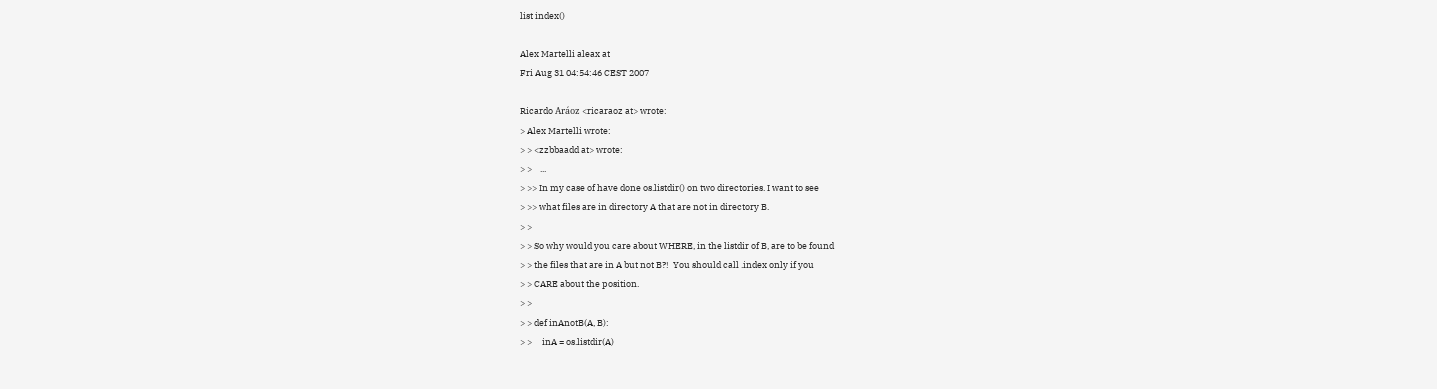list index()

Alex Martelli aleax at
Fri Aug 31 04:54:46 CEST 2007

Ricardo Aráoz <ricaraoz at> wrote:
> Alex Martelli wrote:
> > <zzbbaadd at> wrote:
> >    ...
> >> In my case of have done os.listdir() on two directories. I want to see
> >> what files are in directory A that are not in directory B.
> >
> > So why would you care about WHERE, in the listdir of B, are to be found
> > the files that are in A but not B?!  You should call .index only if you
> > CARE about the position.
> >
> > def inAnotB(A, B):
> >     inA = os.listdir(A)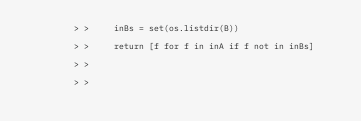> >     inBs = set(os.listdir(B))
> >     return [f for f in inA if f not in inBs]
> >
> >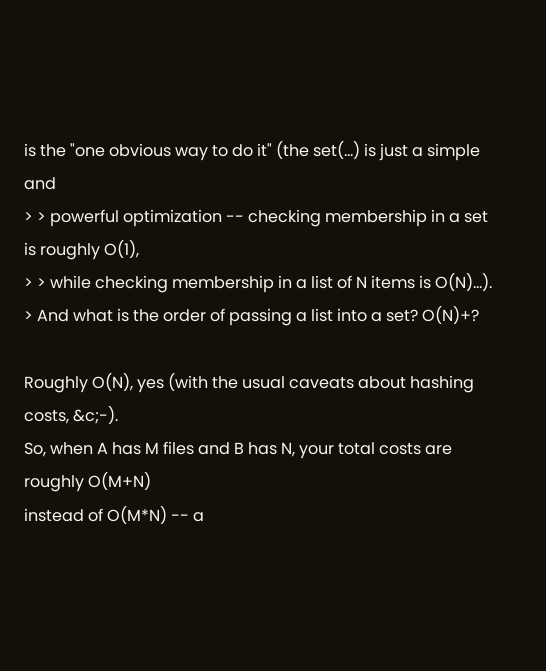is the "one obvious way to do it" (the set(...) is just a simple and
> > powerful optimization -- checking membership in a set is roughly O(1),
> > while checking membership in a list of N items is O(N)...).
> And what is the order of passing a list into a set? O(N)+?

Roughly O(N), yes (with the usual caveats about hashing costs, &c;-).
So, when A has M files and B has N, your total costs are roughly O(M+N)
instead of O(M*N) -- a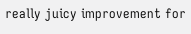really juicy improvement for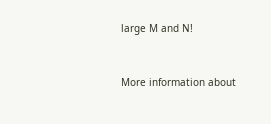large M and N!


More information about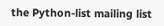the Python-list mailing list